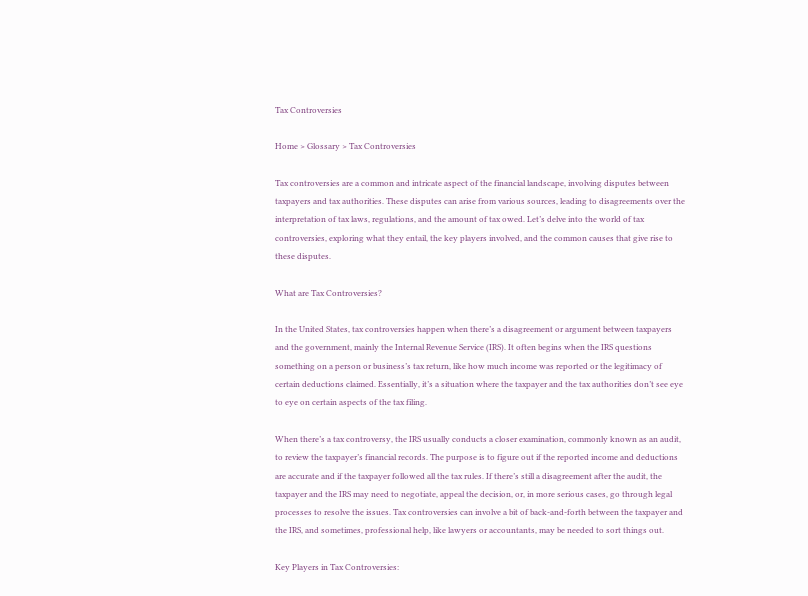Tax Controversies

Home > Glossary > Tax Controversies

Tax controversies are a common and intricate aspect of the financial landscape, involving disputes between taxpayers and tax authorities. These disputes can arise from various sources, leading to disagreements over the interpretation of tax laws, regulations, and the amount of tax owed. Let’s delve into the world of tax controversies, exploring what they entail, the key players involved, and the common causes that give rise to these disputes.

What are Tax Controversies?

In the United States, tax controversies happen when there’s a disagreement or argument between taxpayers and the government, mainly the Internal Revenue Service (IRS). It often begins when the IRS questions something on a person or business’s tax return, like how much income was reported or the legitimacy of certain deductions claimed. Essentially, it’s a situation where the taxpayer and the tax authorities don’t see eye to eye on certain aspects of the tax filing.

When there’s a tax controversy, the IRS usually conducts a closer examination, commonly known as an audit, to review the taxpayer’s financial records. The purpose is to figure out if the reported income and deductions are accurate and if the taxpayer followed all the tax rules. If there’s still a disagreement after the audit, the taxpayer and the IRS may need to negotiate, appeal the decision, or, in more serious cases, go through legal processes to resolve the issues. Tax controversies can involve a bit of back-and-forth between the taxpayer and the IRS, and sometimes, professional help, like lawyers or accountants, may be needed to sort things out.

Key Players in Tax Controversies: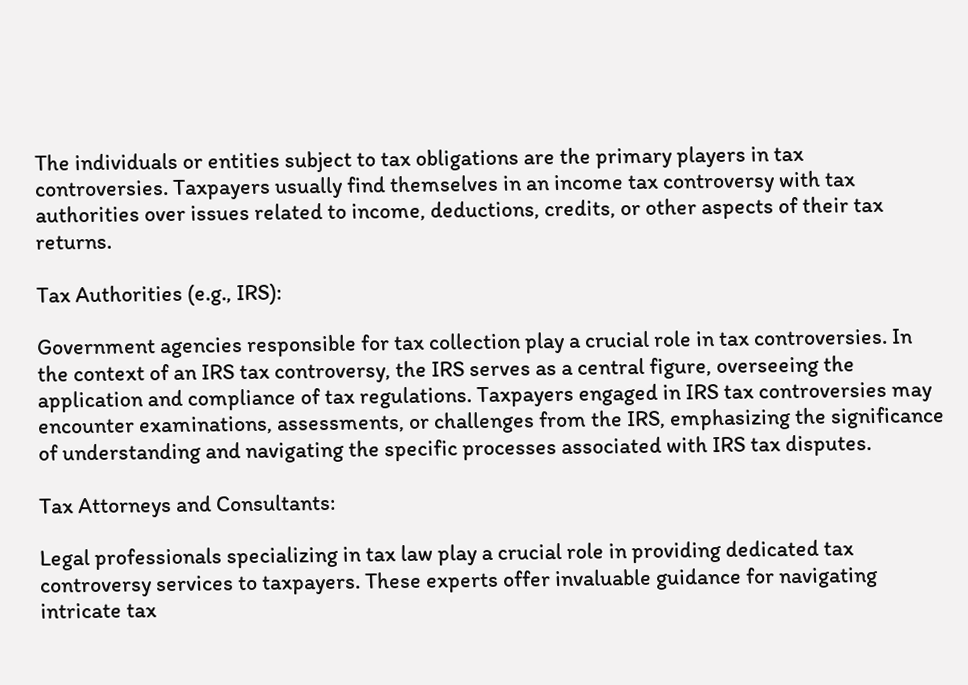The individuals or entities subject to tax obligations are the primary players in tax controversies. Taxpayers usually find themselves in an income tax controversy with tax authorities over issues related to income, deductions, credits, or other aspects of their tax returns.

Tax Authorities (e.g., IRS):

Government agencies responsible for tax collection play a crucial role in tax controversies. In the context of an IRS tax controversy, the IRS serves as a central figure, overseeing the application and compliance of tax regulations. Taxpayers engaged in IRS tax controversies may encounter examinations, assessments, or challenges from the IRS, emphasizing the significance of understanding and navigating the specific processes associated with IRS tax disputes.

Tax Attorneys and Consultants:

Legal professionals specializing in tax law play a crucial role in providing dedicated tax controversy services to taxpayers. These experts offer invaluable guidance for navigating intricate tax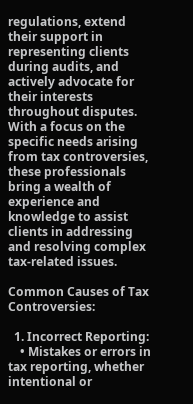regulations, extend their support in representing clients during audits, and actively advocate for their interests throughout disputes. With a focus on the specific needs arising from tax controversies, these professionals bring a wealth of experience and knowledge to assist clients in addressing and resolving complex tax-related issues.

Common Causes of Tax Controversies:

  1. Incorrect Reporting:
    • Mistakes or errors in tax reporting, whether intentional or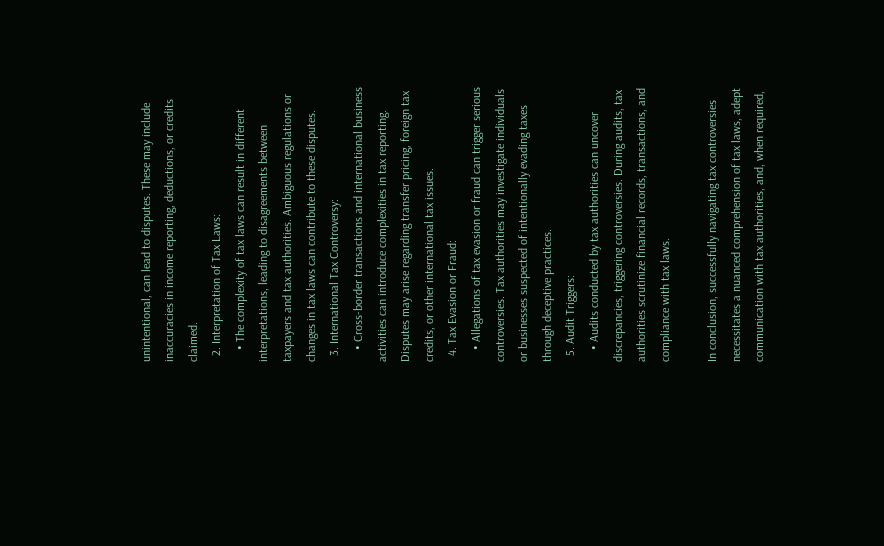unintentional, can lead to disputes. These may include inaccuracies in income reporting, deductions, or credits claimed.
  2. Interpretation of Tax Laws:
    • The complexity of tax laws can result in different interpretations, leading to disagreements between taxpayers and tax authorities. Ambiguous regulations or changes in tax laws can contribute to these disputes.
  3. International Tax Controversy:
    • Cross-border transactions and international business activities can introduce complexities in tax reporting. Disputes may arise regarding transfer pricing, foreign tax credits, or other international tax issues.
  4. Tax Evasion or Fraud:
    • Allegations of tax evasion or fraud can trigger serious controversies. Tax authorities may investigate individuals or businesses suspected of intentionally evading taxes through deceptive practices.
  5. Audit Triggers:
    • Audits conducted by tax authorities can uncover discrepancies, triggering controversies. During audits, tax authorities scrutinize financial records, transactions, and compliance with tax laws.

In conclusion, successfully navigating tax controversies necessitates a nuanced comprehension of tax laws, adept communication with tax authorities, and, when required,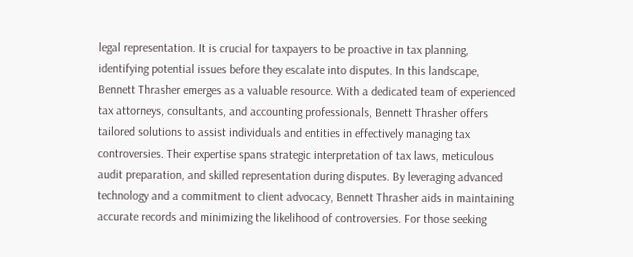legal representation. It is crucial for taxpayers to be proactive in tax planning, identifying potential issues before they escalate into disputes. In this landscape, Bennett Thrasher emerges as a valuable resource. With a dedicated team of experienced tax attorneys, consultants, and accounting professionals, Bennett Thrasher offers tailored solutions to assist individuals and entities in effectively managing tax controversies. Their expertise spans strategic interpretation of tax laws, meticulous audit preparation, and skilled representation during disputes. By leveraging advanced technology and a commitment to client advocacy, Bennett Thrasher aids in maintaining accurate records and minimizing the likelihood of controversies. For those seeking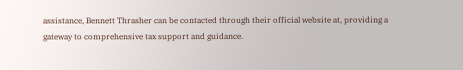assistance, Bennett Thrasher can be contacted through their official website at, providing a gateway to comprehensive tax support and guidance.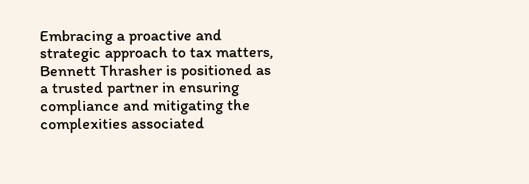Embracing a proactive and strategic approach to tax matters, Bennett Thrasher is positioned as a trusted partner in ensuring compliance and mitigating the complexities associated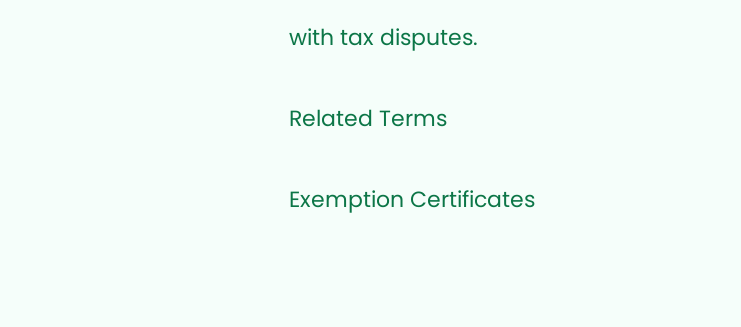with tax disputes.

Related Terms

Exemption Certificates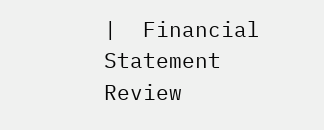|  Financial Statement Review